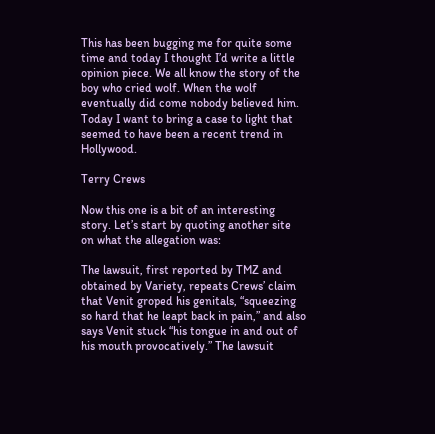This has been bugging me for quite some time and today I thought I’d write a little opinion piece. We all know the story of the boy who cried wolf. When the wolf eventually did come nobody believed him. Today I want to bring a case to light that seemed to have been a recent trend in Hollywood.

Terry Crews

Now this one is a bit of an interesting story. Let’s start by quoting another site on what the allegation was:

The lawsuit, first reported by TMZ and obtained by Variety, repeats Crews’ claim that Venit groped his genitals, “squeezing so hard that he leapt back in pain,” and also says Venit stuck “his tongue in and out of his mouth provocatively.” The lawsuit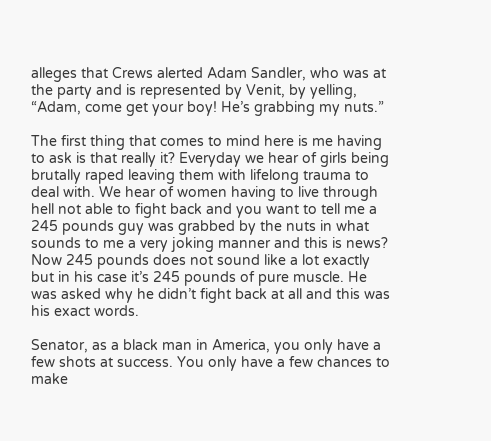alleges that Crews alerted Adam Sandler, who was at the party and is represented by Venit, by yelling, “Adam, come get your boy! He’s grabbing my nuts.”

The first thing that comes to mind here is me having to ask is that really it? Everyday we hear of girls being brutally raped leaving them with lifelong trauma to deal with. We hear of women having to live through hell not able to fight back and you want to tell me a 245 pounds guy was grabbed by the nuts in what sounds to me a very joking manner and this is news? Now 245 pounds does not sound like a lot exactly but in his case it’s 245 pounds of pure muscle. He was asked why he didn’t fight back at all and this was his exact words.

Senator, as a black man in America, you only have a few shots at success. You only have a few chances to make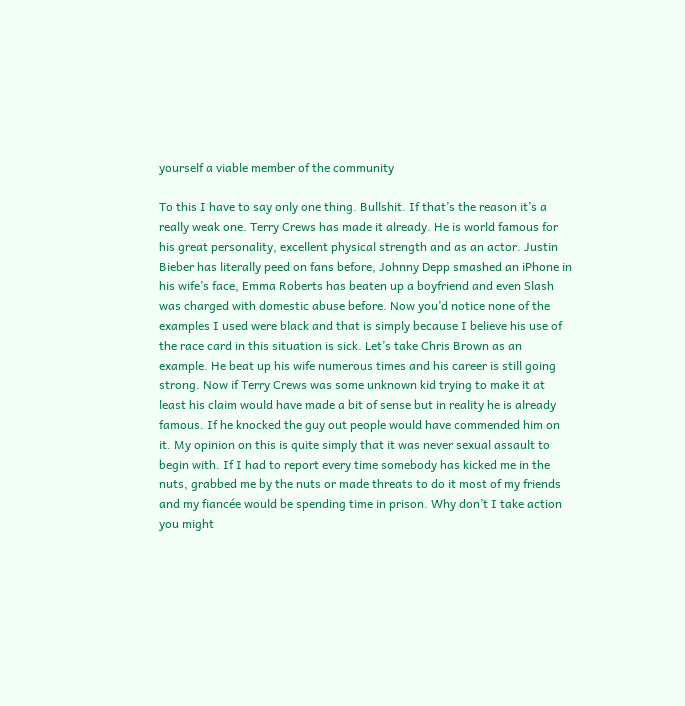yourself a viable member of the community

To this I have to say only one thing. Bullshit. If that’s the reason it’s a really weak one. Terry Crews has made it already. He is world famous for his great personality, excellent physical strength and as an actor. Justin Bieber has literally peed on fans before, Johnny Depp smashed an iPhone in his wife’s face, Emma Roberts has beaten up a boyfriend and even Slash was charged with domestic abuse before. Now you’d notice none of the examples I used were black and that is simply because I believe his use of the race card in this situation is sick. Let’s take Chris Brown as an example. He beat up his wife numerous times and his career is still going strong. Now if Terry Crews was some unknown kid trying to make it at least his claim would have made a bit of sense but in reality he is already famous. If he knocked the guy out people would have commended him on it. My opinion on this is quite simply that it was never sexual assault to begin with. If I had to report every time somebody has kicked me in the nuts, grabbed me by the nuts or made threats to do it most of my friends and my fiancée would be spending time in prison. Why don’t I take action you might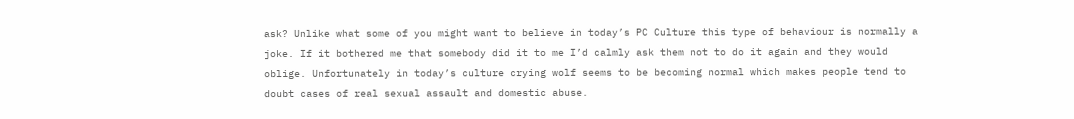ask? Unlike what some of you might want to believe in today’s PC Culture this type of behaviour is normally a joke. If it bothered me that somebody did it to me I’d calmly ask them not to do it again and they would oblige. Unfortunately in today’s culture crying wolf seems to be becoming normal which makes people tend to doubt cases of real sexual assault and domestic abuse.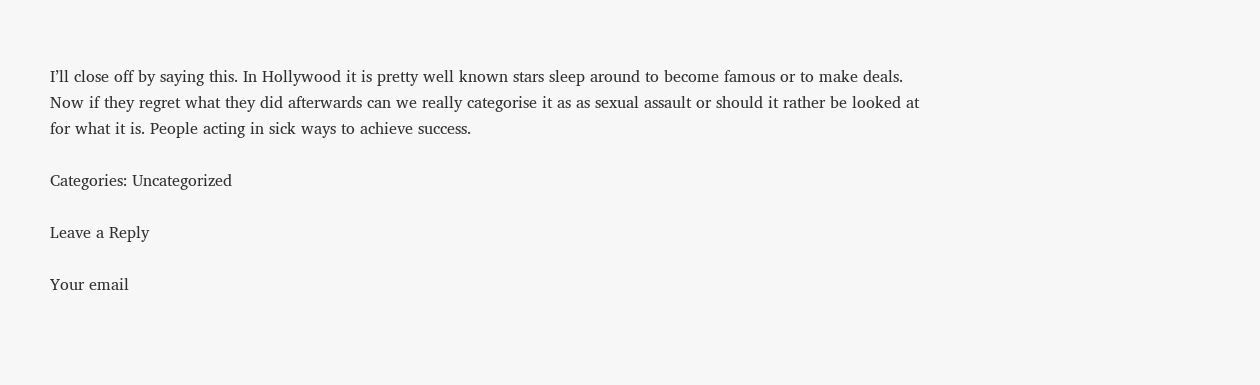I’ll close off by saying this. In Hollywood it is pretty well known stars sleep around to become famous or to make deals. Now if they regret what they did afterwards can we really categorise it as as sexual assault or should it rather be looked at for what it is. People acting in sick ways to achieve success.

Categories: Uncategorized

Leave a Reply

Your email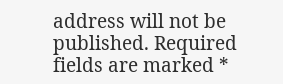address will not be published. Required fields are marked *